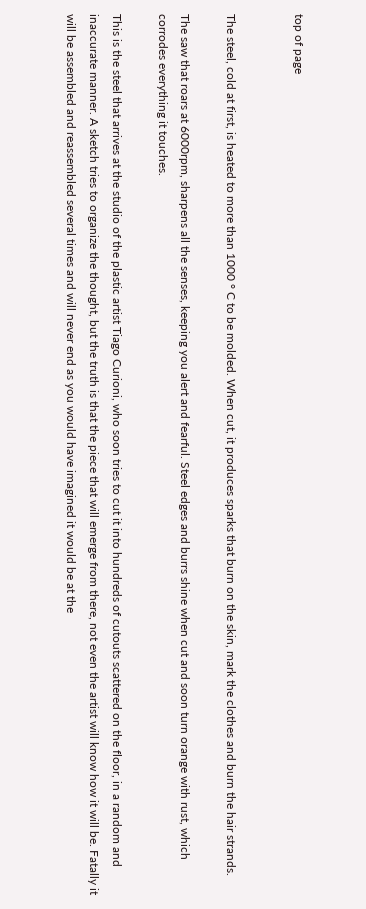top of page


The steel, cold at first, is heated to more than 1000 ° C to be molded. When cut, it produces sparks that burn on the skin, mark the clothes and burn the hair strands.

The saw that roars at 6000rpm, sharpens all the senses, keeping you alert and fearful. Steel edges and burrs shine when cut and soon turn orange with rust, which corrodes everything it touches.

This is the steel that arrives at the studio of the plastic artist Tiago Curioni, who soon tries to cut it into hundreds of cutouts scattered on the floor, in a random and inaccurate manner. A sketch tries to organize the thought, but the truth is that the piece that will emerge from there, not even the artist will know how it will be. Fatally it will be assembled and reassembled several times and will never end as you would have imagined it would be at the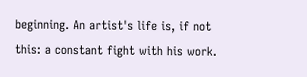beginning. An artist's life is, if not this: a constant fight with his work.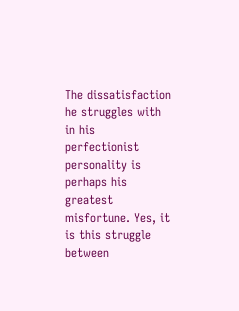The dissatisfaction he struggles with in his perfectionist personality is perhaps his greatest misfortune. Yes, it is this struggle between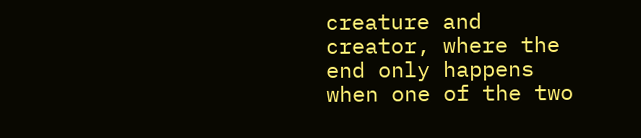creature and creator, where the end only happens when one of the two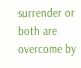surrender or both are overcome by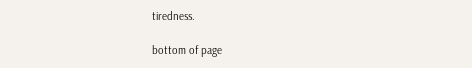tiredness.

bottom of page